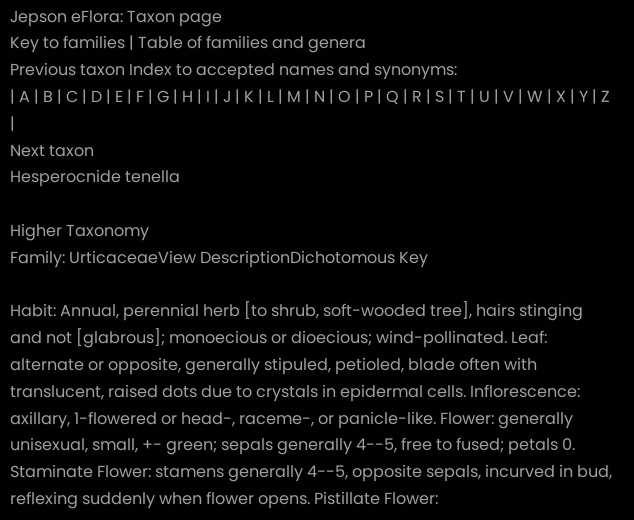Jepson eFlora: Taxon page
Key to families | Table of families and genera
Previous taxon Index to accepted names and synonyms:
| A | B | C | D | E | F | G | H | I | J | K | L | M | N | O | P | Q | R | S | T | U | V | W | X | Y | Z |
Next taxon
Hesperocnide tenella

Higher Taxonomy
Family: UrticaceaeView DescriptionDichotomous Key

Habit: Annual, perennial herb [to shrub, soft-wooded tree], hairs stinging and not [glabrous]; monoecious or dioecious; wind-pollinated. Leaf: alternate or opposite, generally stipuled, petioled, blade often with translucent, raised dots due to crystals in epidermal cells. Inflorescence: axillary, 1-flowered or head-, raceme-, or panicle-like. Flower: generally unisexual, small, +- green; sepals generally 4--5, free to fused; petals 0. Staminate Flower: stamens generally 4--5, opposite sepals, incurved in bud, reflexing suddenly when flower opens. Pistillate Flower: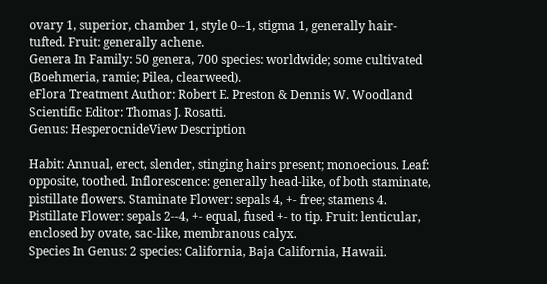ovary 1, superior, chamber 1, style 0--1, stigma 1, generally hair-tufted. Fruit: generally achene.
Genera In Family: 50 genera, 700 species: worldwide; some cultivated (Boehmeria, ramie; Pilea, clearweed).
eFlora Treatment Author: Robert E. Preston & Dennis W. Woodland
Scientific Editor: Thomas J. Rosatti.
Genus: HesperocnideView Description

Habit: Annual, erect, slender, stinging hairs present; monoecious. Leaf: opposite, toothed. Inflorescence: generally head-like, of both staminate, pistillate flowers. Staminate Flower: sepals 4, +- free; stamens 4. Pistillate Flower: sepals 2--4, +- equal, fused +- to tip. Fruit: lenticular, enclosed by ovate, sac-like, membranous calyx.
Species In Genus: 2 species: California, Baja California, Hawaii.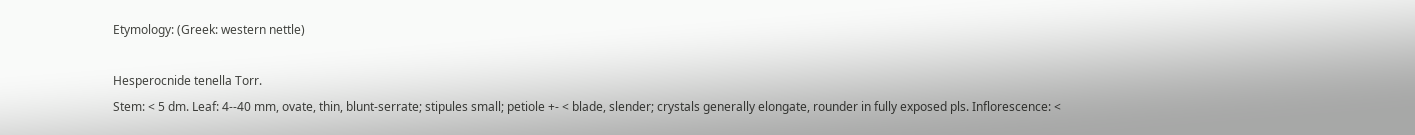Etymology: (Greek: western nettle)

Hesperocnide tenella Torr.
Stem: < 5 dm. Leaf: 4--40 mm, ovate, thin, blunt-serrate; stipules small; petiole +- < blade, slender; crystals generally elongate, rounder in fully exposed pls. Inflorescence: <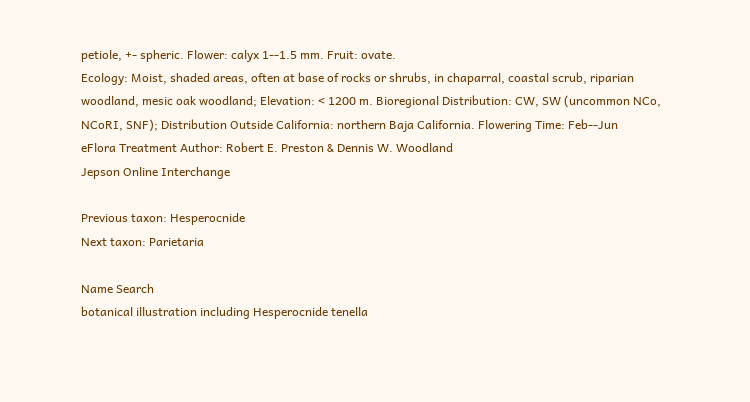petiole, +- spheric. Flower: calyx 1--1.5 mm. Fruit: ovate.
Ecology: Moist, shaded areas, often at base of rocks or shrubs, in chaparral, coastal scrub, riparian woodland, mesic oak woodland; Elevation: < 1200 m. Bioregional Distribution: CW, SW (uncommon NCo, NCoRI, SNF); Distribution Outside California: northern Baja California. Flowering Time: Feb--Jun
eFlora Treatment Author: Robert E. Preston & Dennis W. Woodland
Jepson Online Interchange

Previous taxon: Hesperocnide
Next taxon: Parietaria

Name Search
botanical illustration including Hesperocnide tenella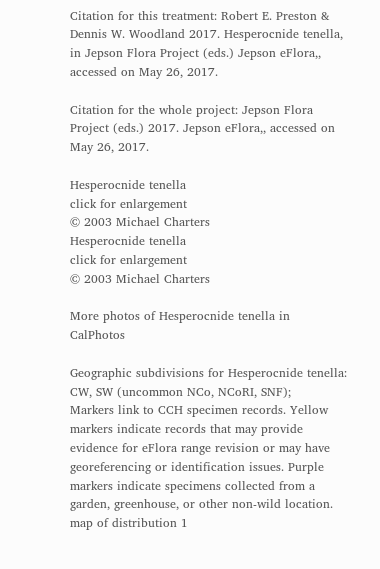Citation for this treatment: Robert E. Preston & Dennis W. Woodland 2017. Hesperocnide tenella, in Jepson Flora Project (eds.) Jepson eFlora,, accessed on May 26, 2017.

Citation for the whole project: Jepson Flora Project (eds.) 2017. Jepson eFlora,, accessed on May 26, 2017.

Hesperocnide tenella
click for enlargement
© 2003 Michael Charters
Hesperocnide tenella
click for enlargement
© 2003 Michael Charters

More photos of Hesperocnide tenella in CalPhotos

Geographic subdivisions for Hesperocnide tenella:
CW, SW (uncommon NCo, NCoRI, SNF);
Markers link to CCH specimen records. Yellow markers indicate records that may provide evidence for eFlora range revision or may have georeferencing or identification issues. Purple markers indicate specimens collected from a garden, greenhouse, or other non-wild location.
map of distribution 1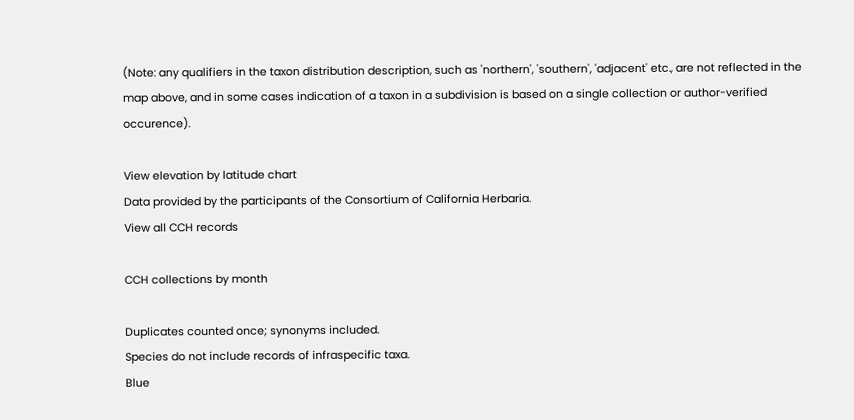(Note: any qualifiers in the taxon distribution description, such as 'northern', 'southern', 'adjacent' etc., are not reflected in the map above, and in some cases indication of a taxon in a subdivision is based on a single collection or author-verified occurence).

View elevation by latitude chart
Data provided by the participants of the Consortium of California Herbaria.
View all CCH records

CCH collections by month

Duplicates counted once; synonyms included.
Species do not include records of infraspecific taxa.
Blue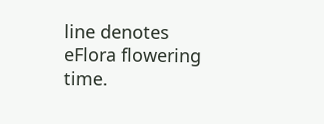line denotes eFlora flowering time.